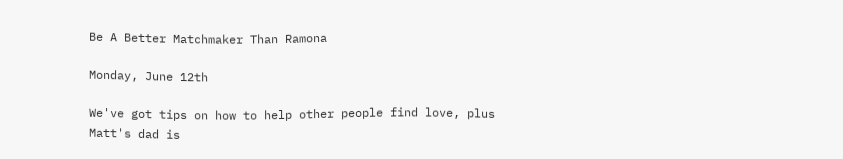Be A Better Matchmaker Than Ramona

Monday, June 12th

We've got tips on how to help other people find love, plus Matt's dad is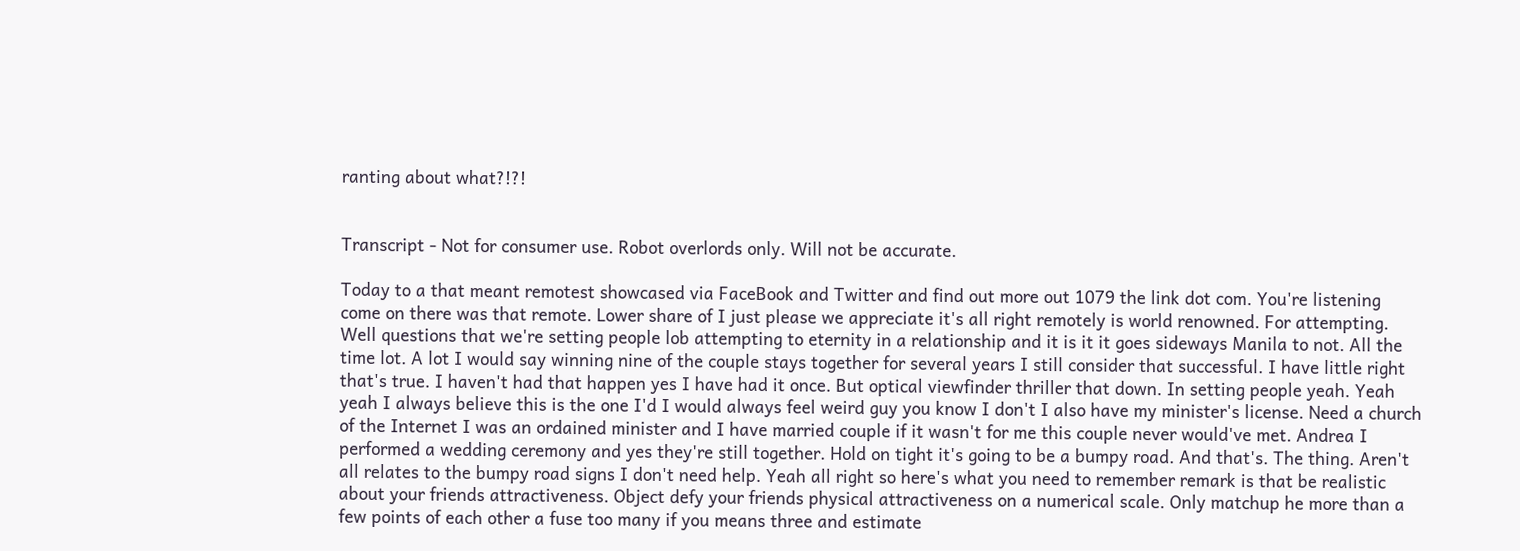ranting about what?!?!


Transcript - Not for consumer use. Robot overlords only. Will not be accurate.

Today to a that meant remotest showcased via FaceBook and Twitter and find out more out 1079 the link dot com. You're listening come on there was that remote. Lower share of I just please we appreciate it's all right remotely is world renowned. For attempting. Well questions that we're setting people lob attempting to eternity in a relationship and it is it it goes sideways Manila to not. All the time lot. A lot I would say winning nine of the couple stays together for several years I still consider that successful. I have little right that's true. I haven't had that happen yes I have had it once. But optical viewfinder thriller that down. In setting people yeah. Yeah yeah I always believe this is the one I'd I would always feel weird guy you know I don't I also have my minister's license. Need a church of the Internet I was an ordained minister and I have married couple if it wasn't for me this couple never would've met. Andrea I performed a wedding ceremony and yes they're still together. Hold on tight it's going to be a bumpy road. And that's. The thing. Aren't all relates to the bumpy road signs I don't need help. Yeah all right so here's what you need to remember remark is that be realistic about your friends attractiveness. Object defy your friends physical attractiveness on a numerical scale. Only matchup he more than a few points of each other a fuse too many if you means three and estimate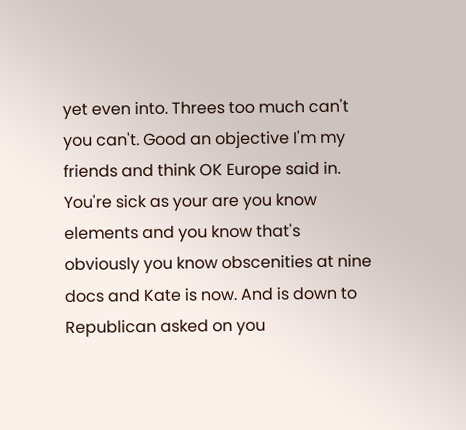yet even into. Threes too much can't you can't. Good an objective I'm my friends and think OK Europe said in. You're sick as your are you know elements and you know that's obviously you know obscenities at nine docs and Kate is now. And is down to Republican asked on you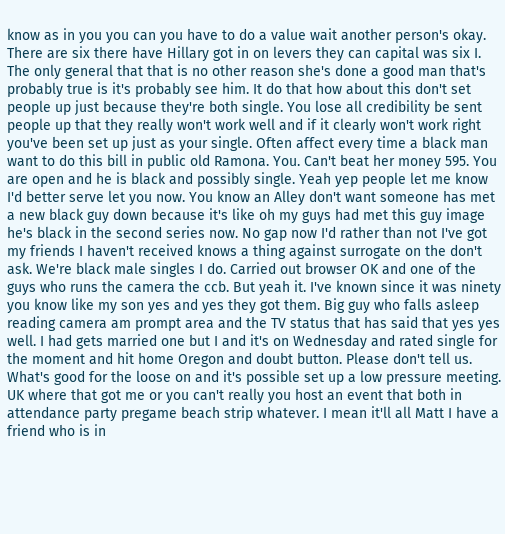know as in you you can you have to do a value wait another person's okay. There are six there have Hillary got in on levers they can capital was six I. The only general that that is no other reason she's done a good man that's probably true is it's probably see him. It do that how about this don't set people up just because they're both single. You lose all credibility be sent people up that they really won't work well and if it clearly won't work right you've been set up just as your single. Often affect every time a black man want to do this bill in public old Ramona. You. Can't beat her money 595. You are open and he is black and possibly single. Yeah yep people let me know I'd better serve let you now. You know an Alley don't want someone has met a new black guy down because it's like oh my guys had met this guy image he's black in the second series now. No gap now I'd rather than not I've got my friends I haven't received knows a thing against surrogate on the don't ask. We're black male singles I do. Carried out browser OK and one of the guys who runs the camera the ccb. But yeah it. I've known since it was ninety you know like my son yes and yes they got them. Big guy who falls asleep reading camera am prompt area and the TV status that has said that yes yes well. I had gets married one but I and it's on Wednesday and rated single for the moment and hit home Oregon and doubt button. Please don't tell us. What's good for the loose on and it's possible set up a low pressure meeting. UK where that got me or you can't really you host an event that both in attendance party pregame beach strip whatever. I mean it'll all Matt I have a friend who is in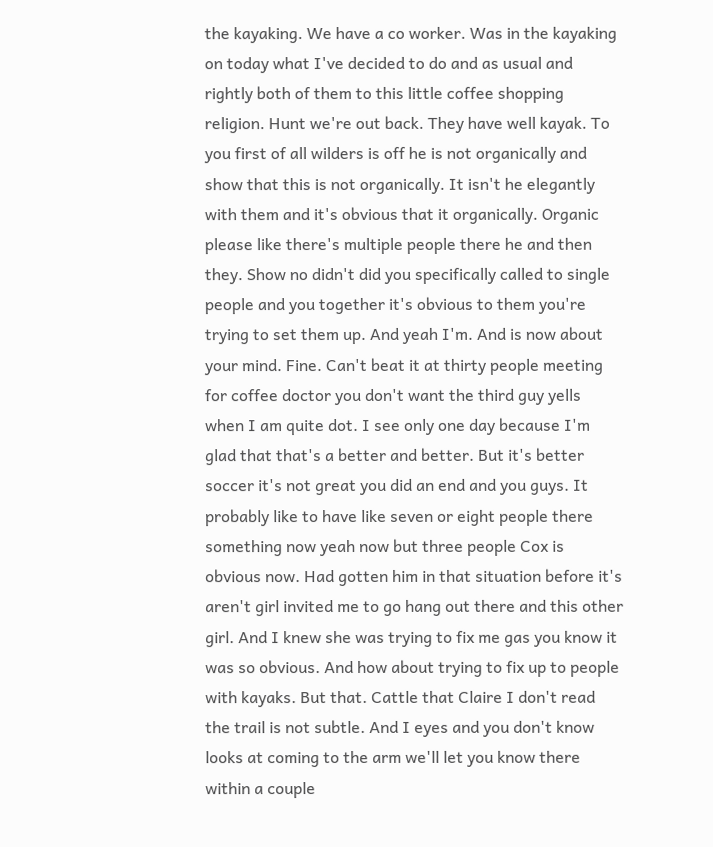the kayaking. We have a co worker. Was in the kayaking on today what I've decided to do and as usual and rightly both of them to this little coffee shopping religion. Hunt we're out back. They have well kayak. To you first of all wilders is off he is not organically and show that this is not organically. It isn't he elegantly with them and it's obvious that it organically. Organic please like there's multiple people there he and then they. Show no didn't did you specifically called to single people and you together it's obvious to them you're trying to set them up. And yeah I'm. And is now about your mind. Fine. Can't beat it at thirty people meeting for coffee doctor you don't want the third guy yells when I am quite dot. I see only one day because I'm glad that that's a better and better. But it's better soccer it's not great you did an end and you guys. It probably like to have like seven or eight people there something now yeah now but three people Cox is obvious now. Had gotten him in that situation before it's aren't girl invited me to go hang out there and this other girl. And I knew she was trying to fix me gas you know it was so obvious. And how about trying to fix up to people with kayaks. But that. Cattle that Claire I don't read the trail is not subtle. And I eyes and you don't know looks at coming to the arm we'll let you know there within a couple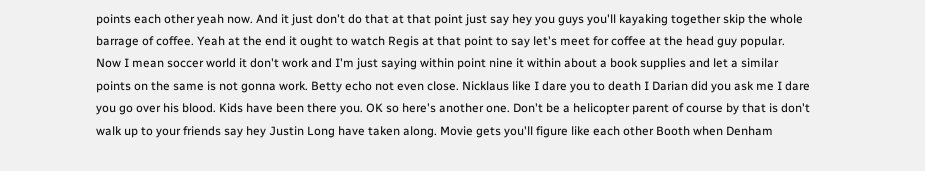points each other yeah now. And it just don't do that at that point just say hey you guys you'll kayaking together skip the whole barrage of coffee. Yeah at the end it ought to watch Regis at that point to say let's meet for coffee at the head guy popular. Now I mean soccer world it don't work and I'm just saying within point nine it within about a book supplies and let a similar points on the same is not gonna work. Betty echo not even close. Nicklaus like I dare you to death I Darian did you ask me I dare you go over his blood. Kids have been there you. OK so here's another one. Don't be a helicopter parent of course by that is don't walk up to your friends say hey Justin Long have taken along. Movie gets you'll figure like each other Booth when Denham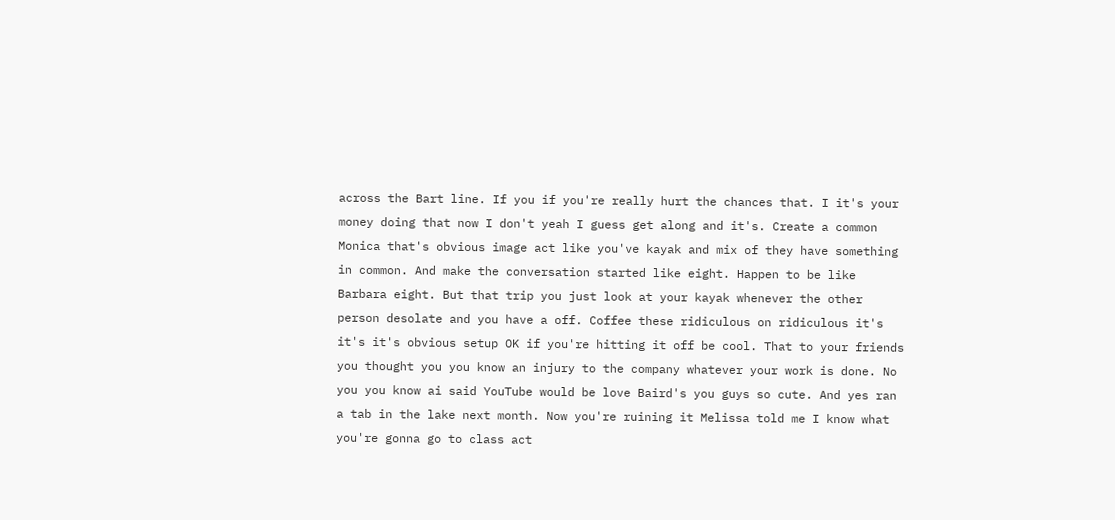across the Bart line. If you if you're really hurt the chances that. I it's your money doing that now I don't yeah I guess get along and it's. Create a common Monica that's obvious image act like you've kayak and mix of they have something in common. And make the conversation started like eight. Happen to be like Barbara eight. But that trip you just look at your kayak whenever the other person desolate and you have a off. Coffee these ridiculous on ridiculous it's it's it's obvious setup OK if you're hitting it off be cool. That to your friends you thought you you know an injury to the company whatever your work is done. No you you know ai said YouTube would be love Baird's you guys so cute. And yes ran a tab in the lake next month. Now you're ruining it Melissa told me I know what you're gonna go to class act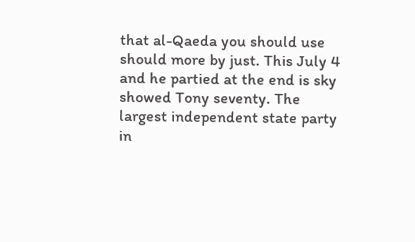that al-Qaeda you should use should more by just. This July 4 and he partied at the end is sky showed Tony seventy. The largest independent state party in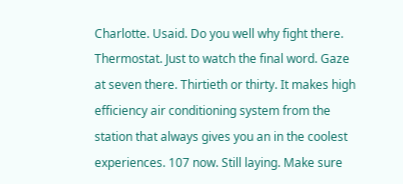Charlotte. Usaid. Do you well why fight there. Thermostat. Just to watch the final word. Gaze at seven there. Thirtieth or thirty. It makes high efficiency air conditioning system from the station that always gives you an in the coolest experiences. 107 now. Still laying. Make sure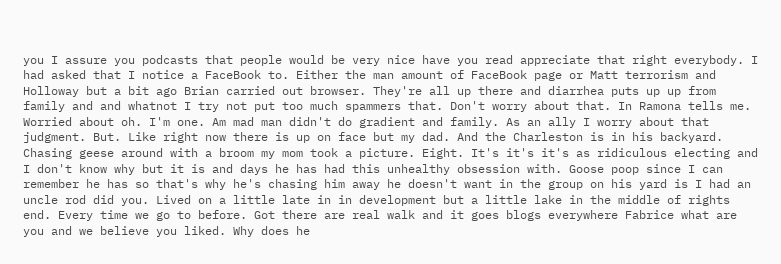you I assure you podcasts that people would be very nice have you read appreciate that right everybody. I had asked that I notice a FaceBook to. Either the man amount of FaceBook page or Matt terrorism and Holloway but a bit ago Brian carried out browser. They're all up there and diarrhea puts up up from family and and whatnot I try not put too much spammers that. Don't worry about that. In Ramona tells me. Worried about oh. I'm one. Am mad man didn't do gradient and family. As an ally I worry about that judgment. But. Like right now there is up on face but my dad. And the Charleston is in his backyard. Chasing geese around with a broom my mom took a picture. Eight. It's it's it's as ridiculous electing and I don't know why but it is and days he has had this unhealthy obsession with. Goose poop since I can remember he has so that's why he's chasing him away he doesn't want in the group on his yard is I had an uncle rod did you. Lived on a little late in in development but a little lake in the middle of rights end. Every time we go to before. Got there are real walk and it goes blogs everywhere Fabrice what are you and we believe you liked. Why does he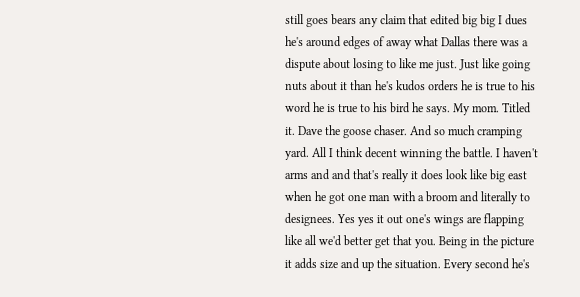still goes bears any claim that edited big big I dues he's around edges of away what Dallas there was a dispute about losing to like me just. Just like going nuts about it than he's kudos orders he is true to his word he is true to his bird he says. My mom. Titled it. Dave the goose chaser. And so much cramping yard. All I think decent winning the battle. I haven't arms and and that's really it does look like big east when he got one man with a broom and literally to designees. Yes yes it out one's wings are flapping like all we'd better get that you. Being in the picture it adds size and up the situation. Every second he's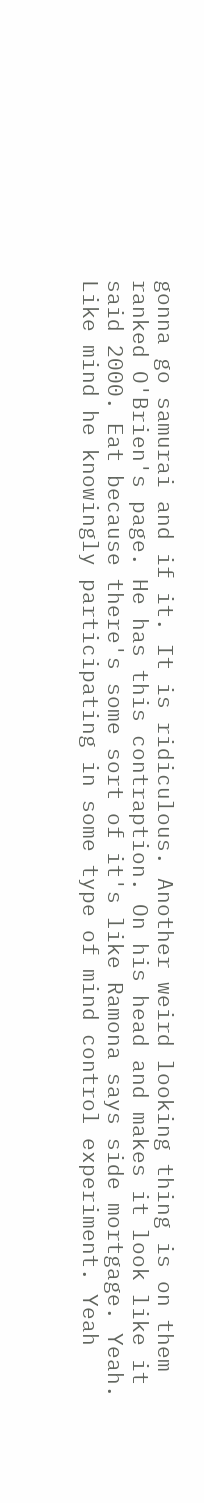gonna go samurai and if it. It is ridiculous. Another weird looking thing is on them ranked O'Brien's page. He has this contraption. On his head and makes it look like it said 2000. Eat because there's some sort of it's like Ramona says side mortgage. Yeah. Like mind he knowingly participating in some type of mind control experiment. Yeah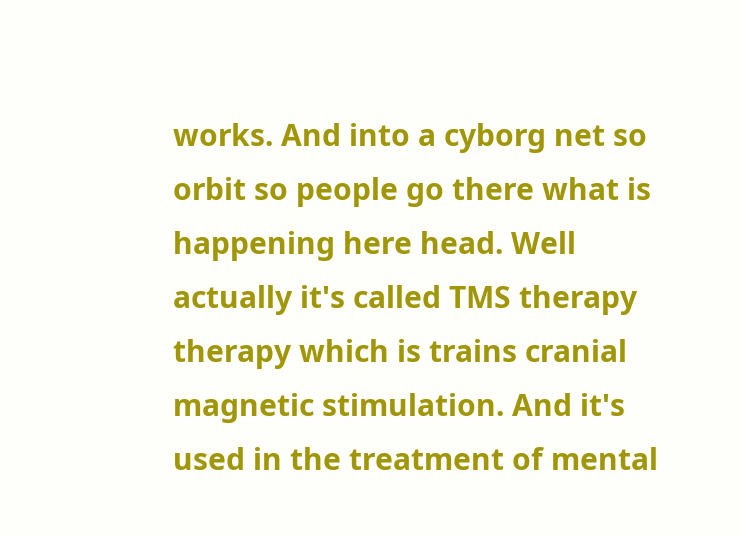works. And into a cyborg net so orbit so people go there what is happening here head. Well actually it's called TMS therapy therapy which is trains cranial magnetic stimulation. And it's used in the treatment of mental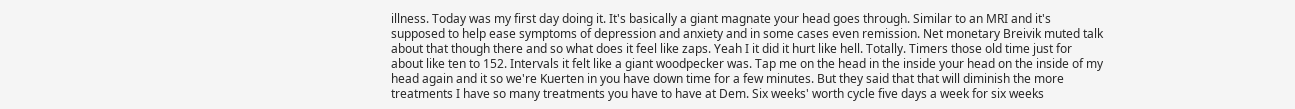illness. Today was my first day doing it. It's basically a giant magnate your head goes through. Similar to an MRI and it's supposed to help ease symptoms of depression and anxiety and in some cases even remission. Net monetary Breivik muted talk about that though there and so what does it feel like zaps. Yeah I it did it hurt like hell. Totally. Timers those old time just for about like ten to 152. Intervals it felt like a giant woodpecker was. Tap me on the head in the inside your head on the inside of my head again and it so we're Kuerten in you have down time for a few minutes. But they said that that will diminish the more treatments I have so many treatments you have to have at Dem. Six weeks' worth cycle five days a week for six weeks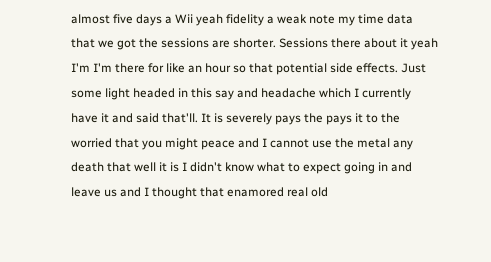almost five days a Wii yeah fidelity a weak note my time data that we got the sessions are shorter. Sessions there about it yeah I'm I'm there for like an hour so that potential side effects. Just some light headed in this say and headache which I currently have it and said that'll. It is severely pays the pays it to the worried that you might peace and I cannot use the metal any death that well it is I didn't know what to expect going in and leave us and I thought that enamored real old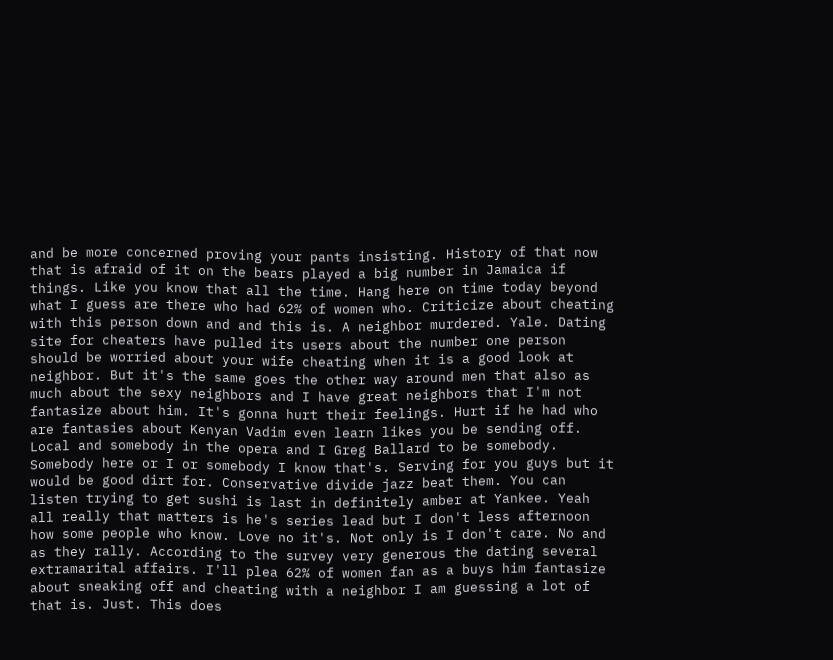and be more concerned proving your pants insisting. History of that now that is afraid of it on the bears played a big number in Jamaica if things. Like you know that all the time. Hang here on time today beyond what I guess are there who had 62% of women who. Criticize about cheating with this person down and and this is. A neighbor murdered. Yale. Dating site for cheaters have pulled its users about the number one person should be worried about your wife cheating when it is a good look at neighbor. But it's the same goes the other way around men that also as much about the sexy neighbors and I have great neighbors that I'm not fantasize about him. It's gonna hurt their feelings. Hurt if he had who are fantasies about Kenyan Vadim even learn likes you be sending off. Local and somebody in the opera and I Greg Ballard to be somebody. Somebody here or I or somebody I know that's. Serving for you guys but it would be good dirt for. Conservative divide jazz beat them. You can listen trying to get sushi is last in definitely amber at Yankee. Yeah all really that matters is he's series lead but I don't less afternoon how some people who know. Love no it's. Not only is I don't care. No and as they rally. According to the survey very generous the dating several extramarital affairs. I'll plea 62% of women fan as a buys him fantasize about sneaking off and cheating with a neighbor I am guessing a lot of that is. Just. This does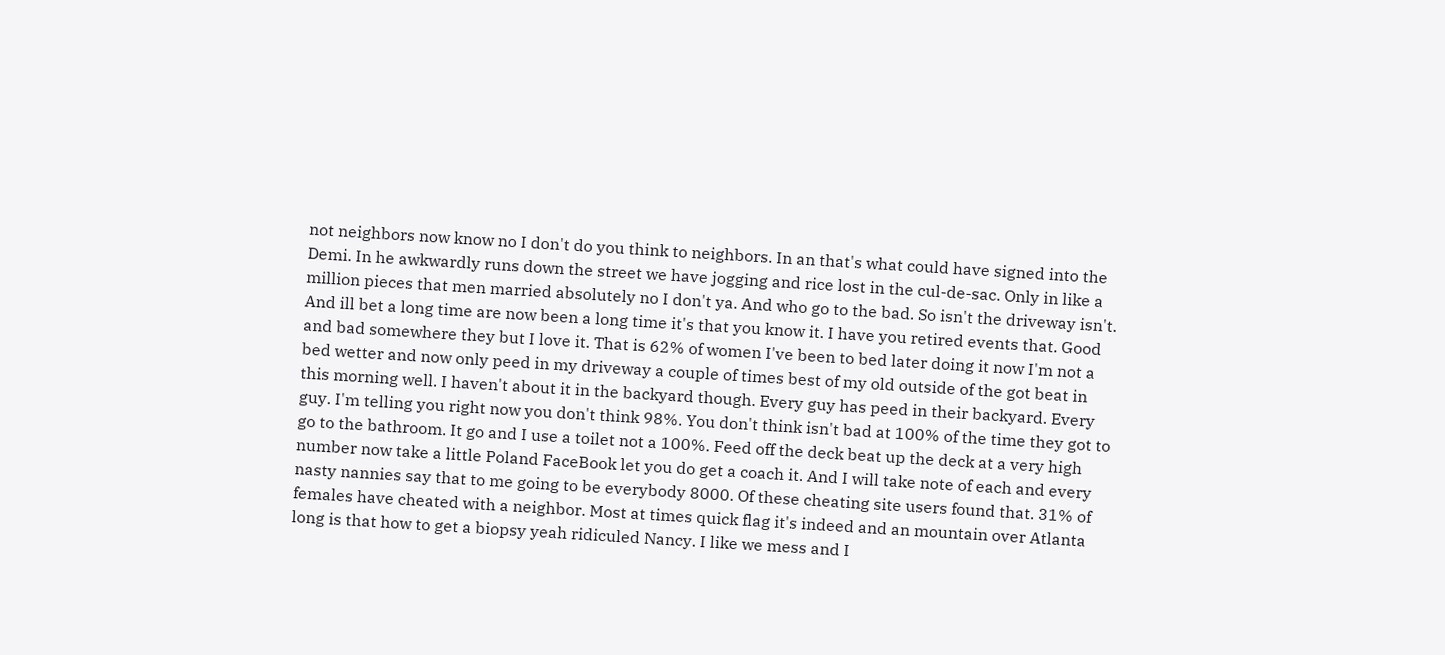not neighbors now know no I don't do you think to neighbors. In an that's what could have signed into the Demi. In he awkwardly runs down the street we have jogging and rice lost in the cul-de-sac. Only in like a million pieces that men married absolutely no I don't ya. And who go to the bad. So isn't the driveway isn't. And ill bet a long time are now been a long time it's that you know it. I have you retired events that. Good and bad somewhere they but I love it. That is 62% of women I've been to bed later doing it now I'm not a bed wetter and now only peed in my driveway a couple of times best of my old outside of the got beat in this morning well. I haven't about it in the backyard though. Every guy has peed in their backyard. Every guy. I'm telling you right now you don't think 98%. You don't think isn't bad at 100% of the time they got to go to the bathroom. It go and I use a toilet not a 100%. Feed off the deck beat up the deck at a very high number now take a little Poland FaceBook let you do get a coach it. And I will take note of each and every nasty nannies say that to me going to be everybody 8000. Of these cheating site users found that. 31% of females have cheated with a neighbor. Most at times quick flag it's indeed and an mountain over Atlanta long is that how to get a biopsy yeah ridiculed Nancy. I like we mess and I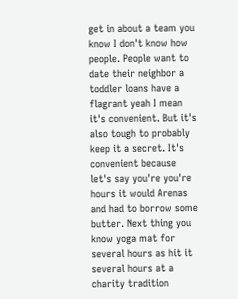get in about a team you know I don't know how people. People want to date their neighbor a toddler loans have a flagrant yeah I mean it's convenient. But it's also tough to probably keep it a secret. It's convenient because let's say you're you're hours it would Arenas and had to borrow some butter. Next thing you know yoga mat for several hours as hit it several hours at a charity tradition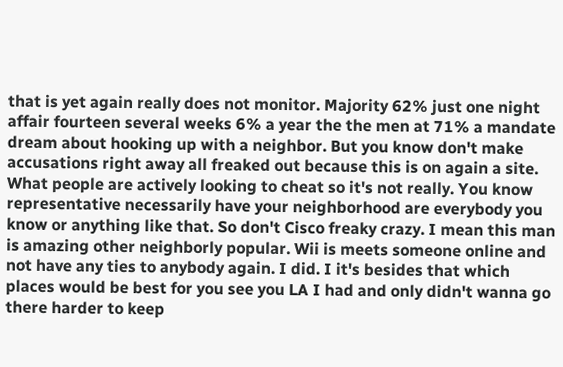that is yet again really does not monitor. Majority 62% just one night affair fourteen several weeks 6% a year the the men at 71% a mandate dream about hooking up with a neighbor. But you know don't make accusations right away all freaked out because this is on again a site. What people are actively looking to cheat so it's not really. You know representative necessarily have your neighborhood are everybody you know or anything like that. So don't Cisco freaky crazy. I mean this man is amazing other neighborly popular. Wii is meets someone online and not have any ties to anybody again. I did. I it's besides that which places would be best for you see you LA I had and only didn't wanna go there harder to keep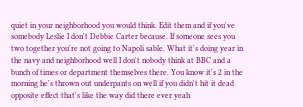quiet in your neighborhood you would think. Edit them and if you've somebody Leslie I don't Debbie Carter because. If someone sees you two together you're not going to Napoli sable. What it's doing year in the navy and neighborhood well I don't nobody think at BBC and a bunch of times or department themselves there. You know it's 2 in the morning he's thrown out underpants on well if you didn't hit it dead opposite effect that's like the way did there ever yeah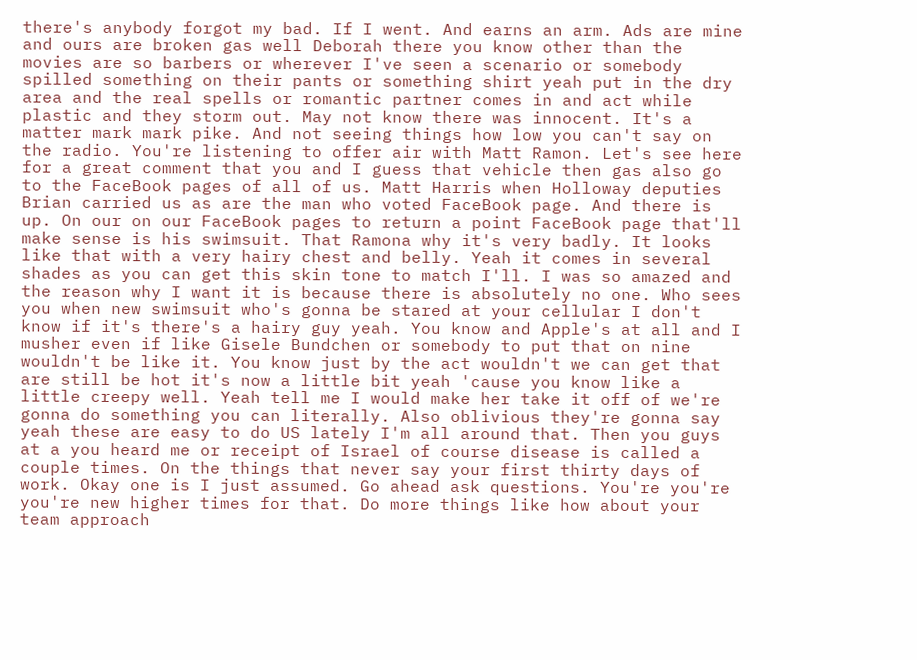there's anybody forgot my bad. If I went. And earns an arm. Ads are mine and ours are broken gas well Deborah there you know other than the movies are so barbers or wherever I've seen a scenario or somebody spilled something on their pants or something shirt yeah put in the dry area and the real spells or romantic partner comes in and act while plastic and they storm out. May not know there was innocent. It's a matter mark mark pike. And not seeing things how low you can't say on the radio. You're listening to offer air with Matt Ramon. Let's see here for a great comment that you and I guess that vehicle then gas also go to the FaceBook pages of all of us. Matt Harris when Holloway deputies Brian carried us as are the man who voted FaceBook page. And there is up. On our on our FaceBook pages to return a point FaceBook page that'll make sense is his swimsuit. That Ramona why it's very badly. It looks like that with a very hairy chest and belly. Yeah it comes in several shades as you can get this skin tone to match I'll. I was so amazed and the reason why I want it is because there is absolutely no one. Who sees you when new swimsuit who's gonna be stared at your cellular I don't know if it's there's a hairy guy yeah. You know and Apple's at all and I musher even if like Gisele Bundchen or somebody to put that on nine wouldn't be like it. You know just by the act wouldn't we can get that are still be hot it's now a little bit yeah 'cause you know like a little creepy well. Yeah tell me I would make her take it off of we're gonna do something you can literally. Also oblivious they're gonna say yeah these are easy to do US lately I'm all around that. Then you guys at a you heard me or receipt of Israel of course disease is called a couple times. On the things that never say your first thirty days of work. Okay one is I just assumed. Go ahead ask questions. You're you're you're new higher times for that. Do more things like how about your team approach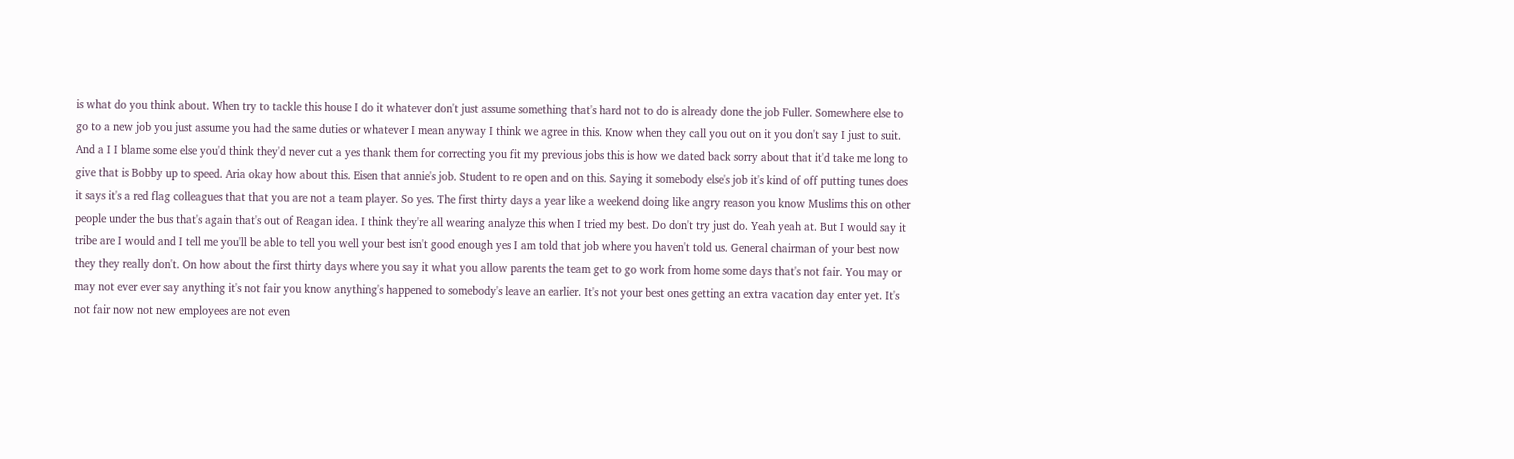is what do you think about. When try to tackle this house I do it whatever don't just assume something that's hard not to do is already done the job Fuller. Somewhere else to go to a new job you just assume you had the same duties or whatever I mean anyway I think we agree in this. Know when they call you out on it you don't say I just to suit. And a I I blame some else you'd think they'd never cut a yes thank them for correcting you fit my previous jobs this is how we dated back sorry about that it'd take me long to give that is Bobby up to speed. Aria okay how about this. Eisen that annie's job. Student to re open and on this. Saying it somebody else's job it's kind of off putting tunes does it says it's a red flag colleagues that that you are not a team player. So yes. The first thirty days a year like a weekend doing like angry reason you know Muslims this on other people under the bus that's again that's out of Reagan idea. I think they're all wearing analyze this when I tried my best. Do don't try just do. Yeah yeah at. But I would say it tribe are I would and I tell me you'll be able to tell you well your best isn't good enough yes I am told that job where you haven't told us. General chairman of your best now they they really don't. On how about the first thirty days where you say it what you allow parents the team get to go work from home some days that's not fair. You may or may not ever ever say anything it's not fair you know anything's happened to somebody's leave an earlier. It's not your best ones getting an extra vacation day enter yet. It's not fair now not new employees are not even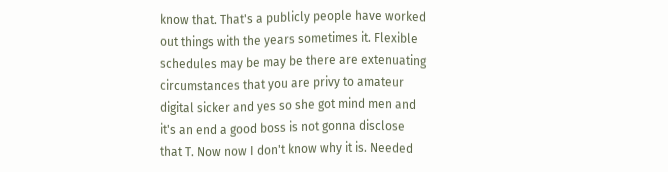know that. That's a publicly people have worked out things with the years sometimes it. Flexible schedules may be may be there are extenuating circumstances that you are privy to amateur digital sicker and yes so she got mind men and it's an end a good boss is not gonna disclose that T. Now now I don't know why it is. Needed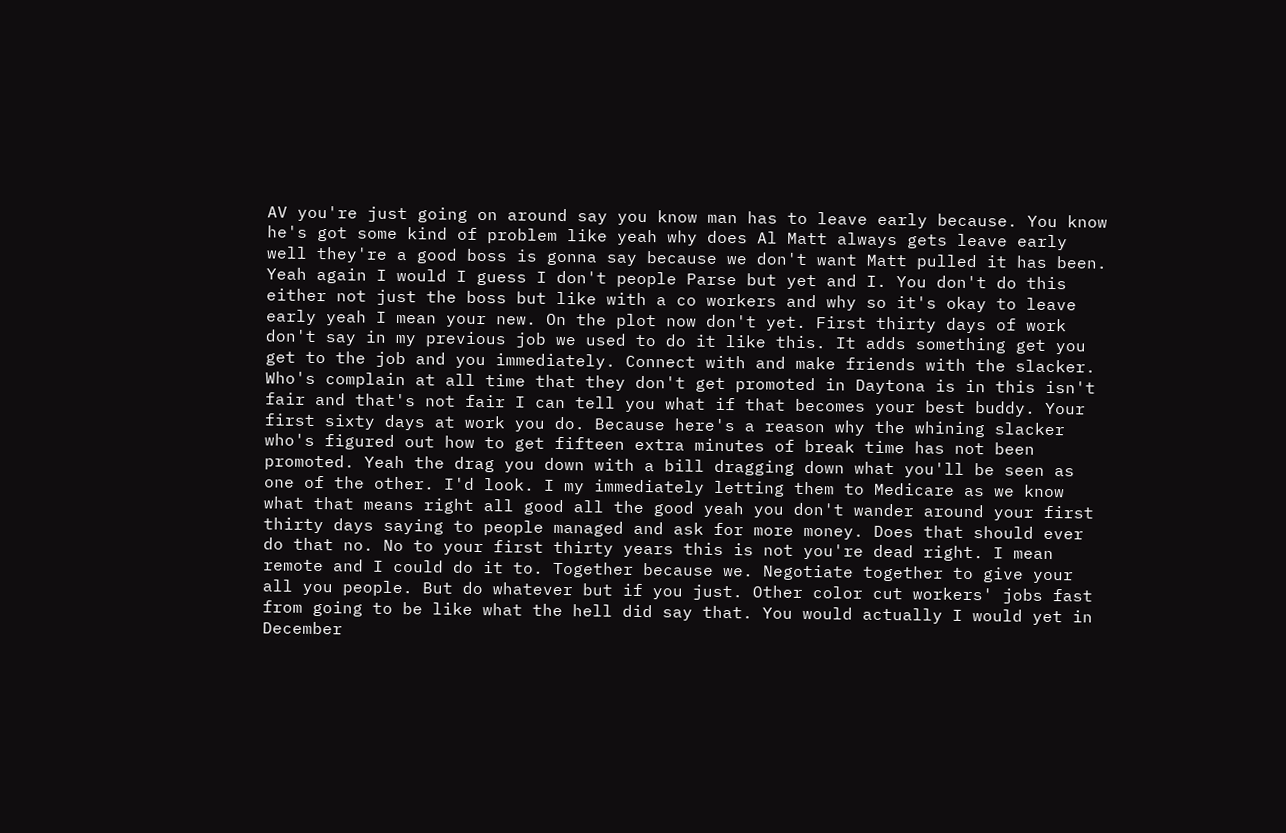AV you're just going on around say you know man has to leave early because. You know he's got some kind of problem like yeah why does Al Matt always gets leave early well they're a good boss is gonna say because we don't want Matt pulled it has been. Yeah again I would I guess I don't people Parse but yet and I. You don't do this either not just the boss but like with a co workers and why so it's okay to leave early yeah I mean your new. On the plot now don't yet. First thirty days of work don't say in my previous job we used to do it like this. It adds something get you get to the job and you immediately. Connect with and make friends with the slacker. Who's complain at all time that they don't get promoted in Daytona is in this isn't fair and that's not fair I can tell you what if that becomes your best buddy. Your first sixty days at work you do. Because here's a reason why the whining slacker who's figured out how to get fifteen extra minutes of break time has not been promoted. Yeah the drag you down with a bill dragging down what you'll be seen as one of the other. I'd look. I my immediately letting them to Medicare as we know what that means right all good all the good yeah you don't wander around your first thirty days saying to people managed and ask for more money. Does that should ever do that no. No to your first thirty years this is not you're dead right. I mean remote and I could do it to. Together because we. Negotiate together to give your all you people. But do whatever but if you just. Other color cut workers' jobs fast from going to be like what the hell did say that. You would actually I would yet in December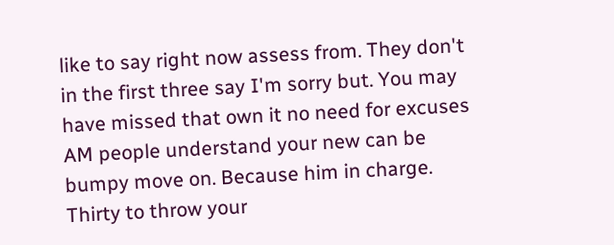like to say right now assess from. They don't in the first three say I'm sorry but. You may have missed that own it no need for excuses AM people understand your new can be bumpy move on. Because him in charge. Thirty to throw your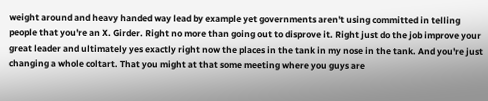weight around and heavy handed way lead by example yet governments aren't using committed in telling people that you're an X. Girder. Right no more than going out to disprove it. Right just do the job improve your great leader and ultimately yes exactly right now the places in the tank in my nose in the tank. And you're just changing a whole coltart. That you might at that some meeting where you guys are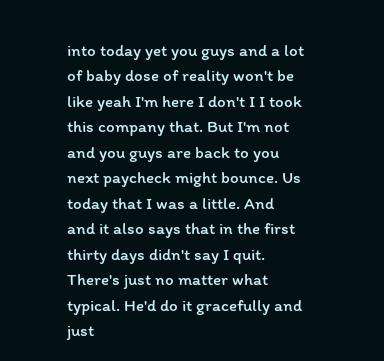into today yet you guys and a lot of baby dose of reality won't be like yeah I'm here I don't I I took this company that. But I'm not and you guys are back to you next paycheck might bounce. Us today that I was a little. And and it also says that in the first thirty days didn't say I quit. There's just no matter what typical. He'd do it gracefully and just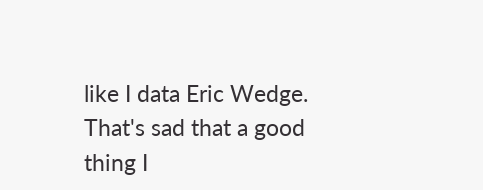like I data Eric Wedge. That's sad that a good thing I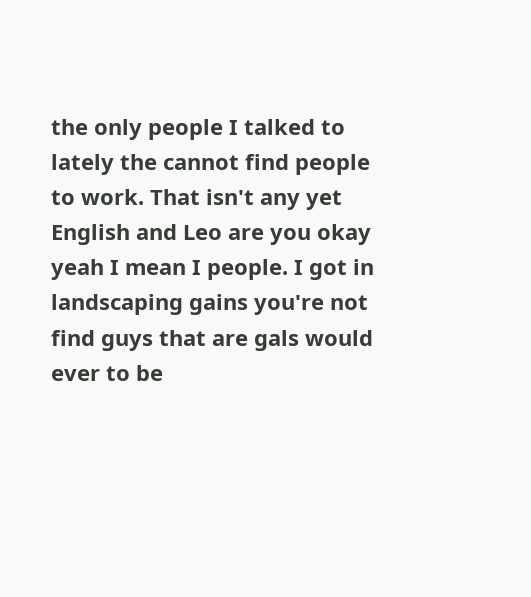the only people I talked to lately the cannot find people to work. That isn't any yet English and Leo are you okay yeah I mean I people. I got in landscaping gains you're not find guys that are gals would ever to be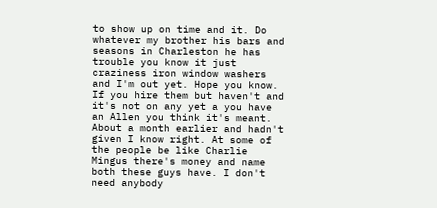to show up on time and it. Do whatever my brother his bars and seasons in Charleston he has trouble you know it just craziness iron window washers and I'm out yet. Hope you know. If you hire them but haven't and it's not on any yet a you have an Allen you think it's meant. About a month earlier and hadn't given I know right. At some of the people be like Charlie Mingus there's money and name both these guys have. I don't need anybody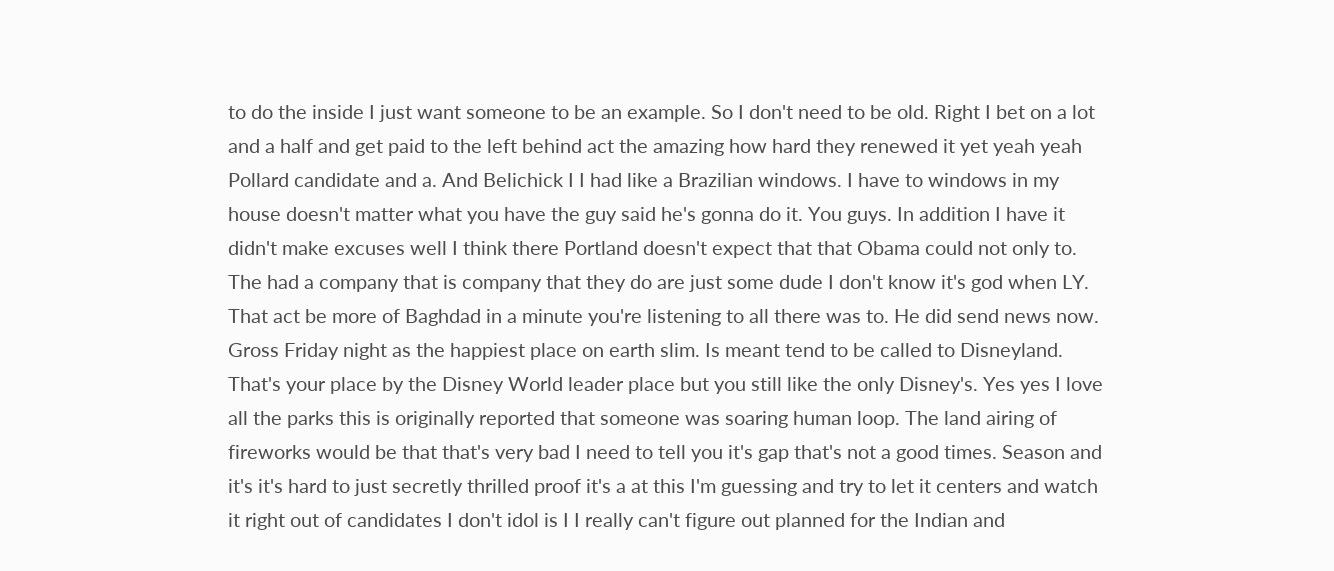to do the inside I just want someone to be an example. So I don't need to be old. Right I bet on a lot and a half and get paid to the left behind act the amazing how hard they renewed it yet yeah yeah Pollard candidate and a. And Belichick I I had like a Brazilian windows. I have to windows in my house doesn't matter what you have the guy said he's gonna do it. You guys. In addition I have it didn't make excuses well I think there Portland doesn't expect that that Obama could not only to. The had a company that is company that they do are just some dude I don't know it's god when LY. That act be more of Baghdad in a minute you're listening to all there was to. He did send news now. Gross Friday night as the happiest place on earth slim. Is meant tend to be called to Disneyland. That's your place by the Disney World leader place but you still like the only Disney's. Yes yes I love all the parks this is originally reported that someone was soaring human loop. The land airing of fireworks would be that that's very bad I need to tell you it's gap that's not a good times. Season and it's it's hard to just secretly thrilled proof it's a at this I'm guessing and try to let it centers and watch it right out of candidates I don't idol is I I really can't figure out planned for the Indian and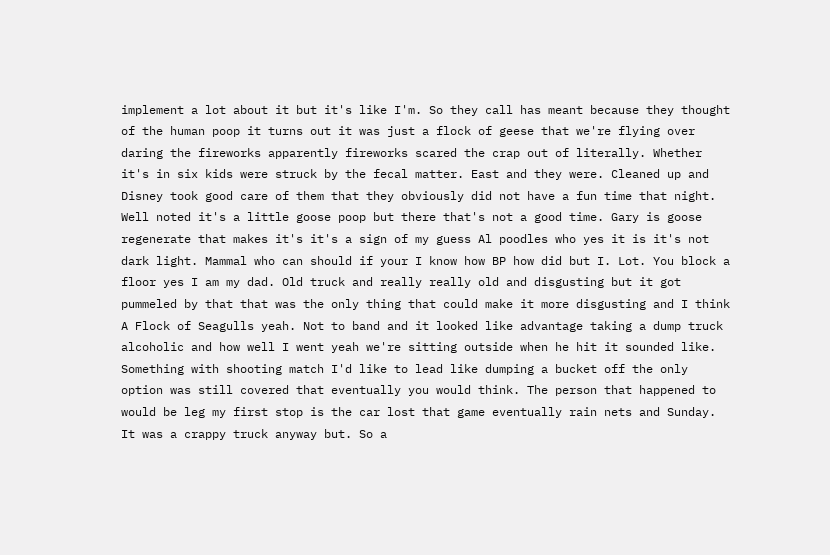implement a lot about it but it's like I'm. So they call has meant because they thought of the human poop it turns out it was just a flock of geese that we're flying over daring the fireworks apparently fireworks scared the crap out of literally. Whether it's in six kids were struck by the fecal matter. East and they were. Cleaned up and Disney took good care of them that they obviously did not have a fun time that night. Well noted it's a little goose poop but there that's not a good time. Gary is goose regenerate that makes it's it's a sign of my guess Al poodles who yes it is it's not dark light. Mammal who can should if your I know how BP how did but I. Lot. You block a floor yes I am my dad. Old truck and really really old and disgusting but it got pummeled by that that was the only thing that could make it more disgusting and I think A Flock of Seagulls yeah. Not to band and it looked like advantage taking a dump truck alcoholic and how well I went yeah we're sitting outside when he hit it sounded like. Something with shooting match I'd like to lead like dumping a bucket off the only option was still covered that eventually you would think. The person that happened to would be leg my first stop is the car lost that game eventually rain nets and Sunday. It was a crappy truck anyway but. So a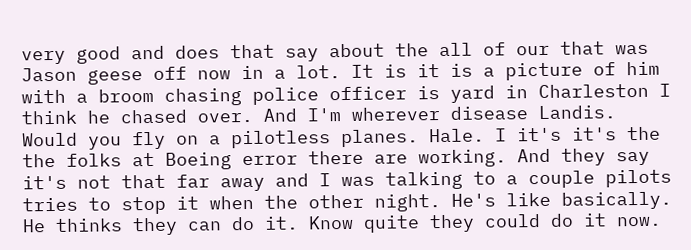very good and does that say about the all of our that was Jason geese off now in a lot. It is it is a picture of him with a broom chasing police officer is yard in Charleston I think he chased over. And I'm wherever disease Landis. Would you fly on a pilotless planes. Hale. I it's it's the the folks at Boeing error there are working. And they say it's not that far away and I was talking to a couple pilots tries to stop it when the other night. He's like basically. He thinks they can do it. Know quite they could do it now.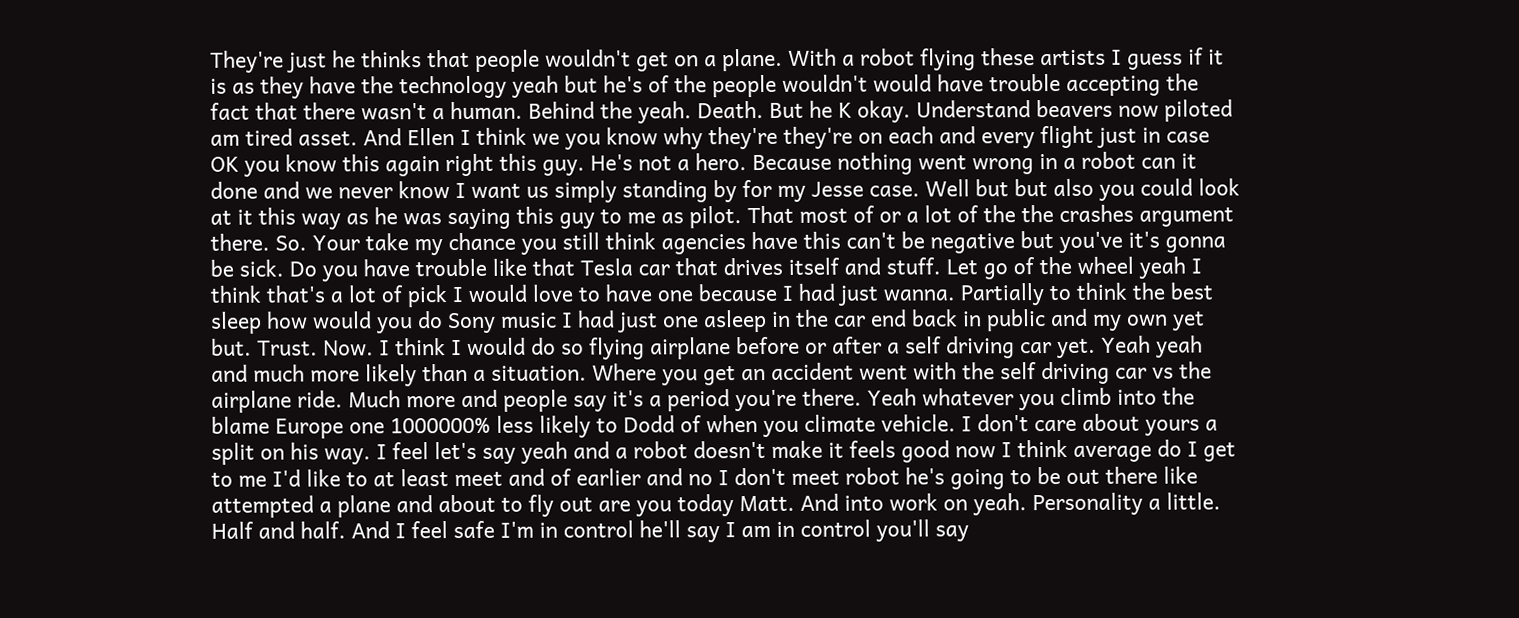They're just he thinks that people wouldn't get on a plane. With a robot flying these artists I guess if it is as they have the technology yeah but he's of the people wouldn't would have trouble accepting the fact that there wasn't a human. Behind the yeah. Death. But he K okay. Understand beavers now piloted am tired asset. And Ellen I think we you know why they're they're on each and every flight just in case OK you know this again right this guy. He's not a hero. Because nothing went wrong in a robot can it done and we never know I want us simply standing by for my Jesse case. Well but but also you could look at it this way as he was saying this guy to me as pilot. That most of or a lot of the the crashes argument there. So. Your take my chance you still think agencies have this can't be negative but you've it's gonna be sick. Do you have trouble like that Tesla car that drives itself and stuff. Let go of the wheel yeah I think that's a lot of pick I would love to have one because I had just wanna. Partially to think the best sleep how would you do Sony music I had just one asleep in the car end back in public and my own yet but. Trust. Now. I think I would do so flying airplane before or after a self driving car yet. Yeah yeah and much more likely than a situation. Where you get an accident went with the self driving car vs the airplane ride. Much more and people say it's a period you're there. Yeah whatever you climb into the blame Europe one 1000000% less likely to Dodd of when you climate vehicle. I don't care about yours a split on his way. I feel let's say yeah and a robot doesn't make it feels good now I think average do I get to me I'd like to at least meet and of earlier and no I don't meet robot he's going to be out there like attempted a plane and about to fly out are you today Matt. And into work on yeah. Personality a little. Half and half. And I feel safe I'm in control he'll say I am in control you'll say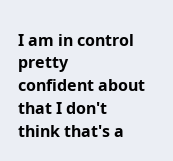I am in control pretty confident about that I don't think that's a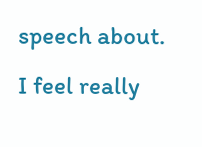speech about. I feel really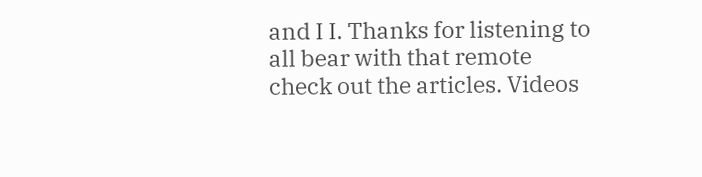and I I. Thanks for listening to all bear with that remote check out the articles. Videos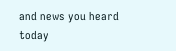and news you heard today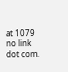at 1079 no link dot com.